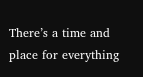There’s a time and place for everything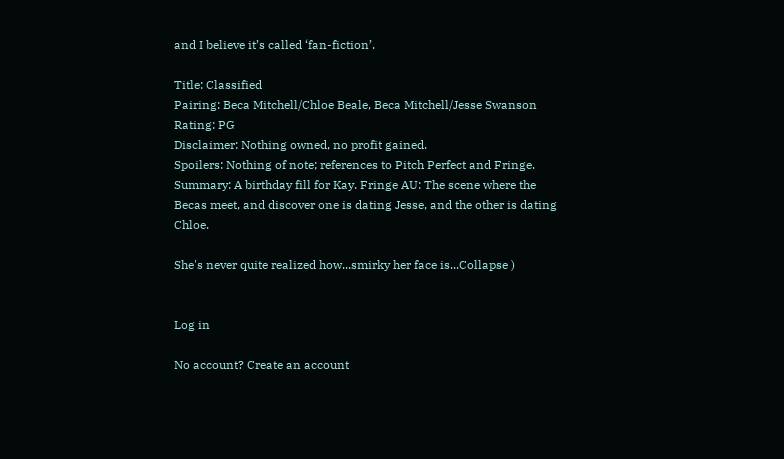and I believe it’s called ‘fan-fiction’.

Title: Classified
Pairing: Beca Mitchell/Chloe Beale, Beca Mitchell/Jesse Swanson
Rating: PG
Disclaimer: Nothing owned, no profit gained.
Spoilers: Nothing of note; references to Pitch Perfect and Fringe.
Summary: A birthday fill for Kay. Fringe AU: The scene where the Becas meet, and discover one is dating Jesse, and the other is dating Chloe.

She's never quite realized how...smirky her face is...Collapse )


Log in

No account? Create an account